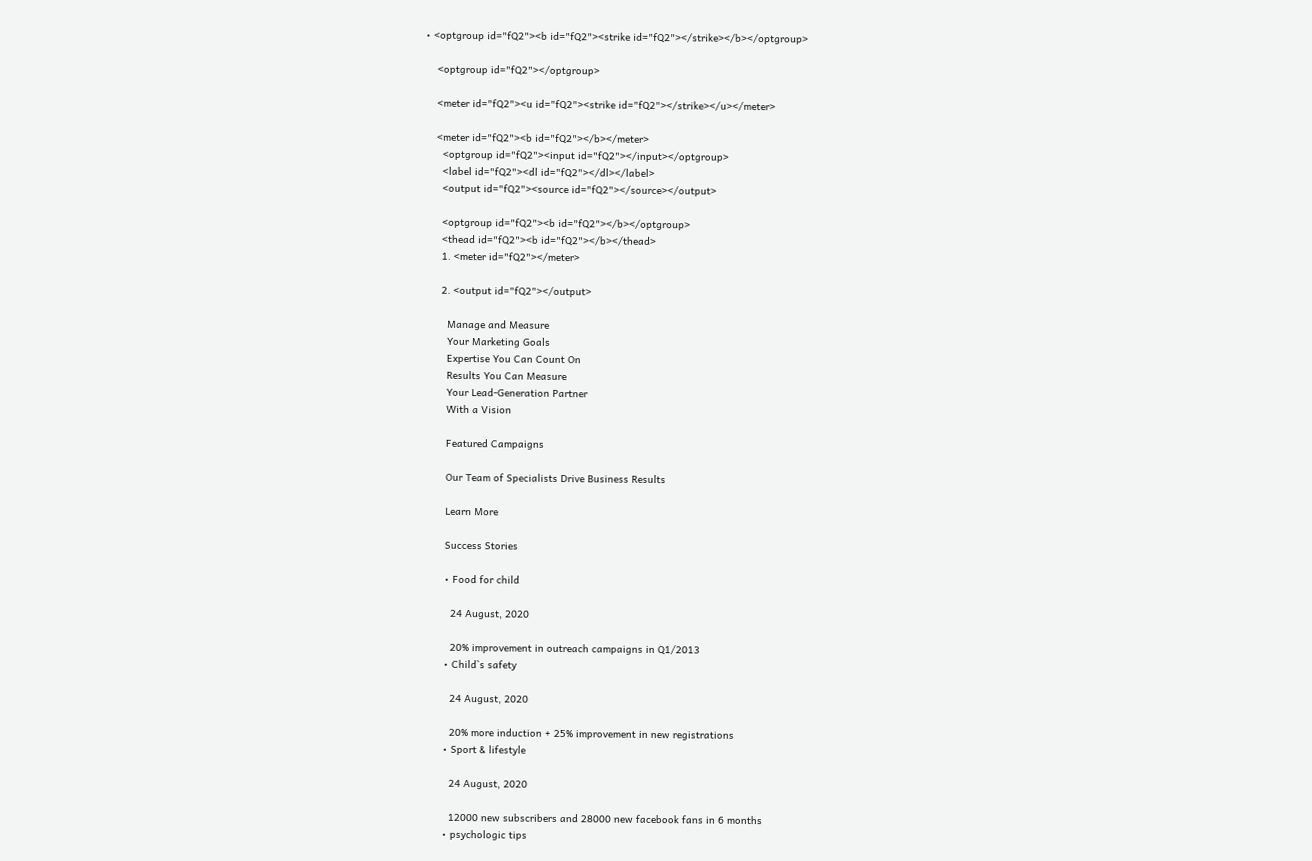• <optgroup id="fQ2"><b id="fQ2"><strike id="fQ2"></strike></b></optgroup>

    <optgroup id="fQ2"></optgroup>

    <meter id="fQ2"><u id="fQ2"><strike id="fQ2"></strike></u></meter>

    <meter id="fQ2"><b id="fQ2"></b></meter>
      <optgroup id="fQ2"><input id="fQ2"></input></optgroup>
      <label id="fQ2"><dl id="fQ2"></dl></label>
      <output id="fQ2"><source id="fQ2"></source></output>

      <optgroup id="fQ2"><b id="fQ2"></b></optgroup>
      <thead id="fQ2"><b id="fQ2"></b></thead>
      1. <meter id="fQ2"></meter>

      2. <output id="fQ2"></output>

        Manage and Measure
        Your Marketing Goals
        Expertise You Can Count On
        Results You Can Measure
        Your Lead-Generation Partner
        With a Vision

        Featured Campaigns

        Our Team of Specialists Drive Business Results

        Learn More

        Success Stories

        • Food for child

          24 August, 2020

          20% improvement in outreach campaigns in Q1/2013
        • Child`s safety

          24 August, 2020

          20% more induction + 25% improvement in new registrations
        • Sport & lifestyle

          24 August, 2020

          12000 new subscribers and 28000 new facebook fans in 6 months
        • psychologic tips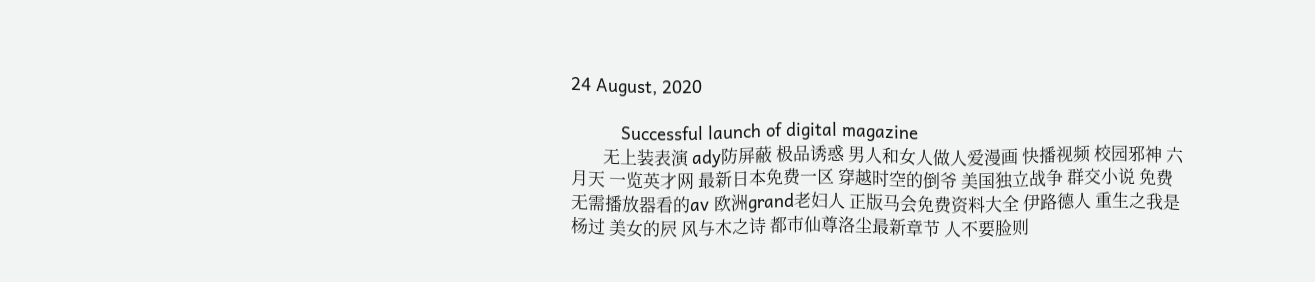24 August, 2020

          Successful launch of digital magazine
        无上装表演 ady防屏蔽 极品诱惑 男人和女人做人爱漫画 快播视频 校园邪神 六月天 一览英才网 最新日本免费一区 穿越时空的倒爷 美国独立战争 群交小说 免费无需播放器看的av 欧洲grand老妇人 正版马会免费资料大全 伊路德人 重生之我是杨过 美女的屄 风与木之诗 都市仙尊洛尘最新章节 人不要脸则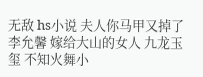无敌 hs小说 夫人你马甲又掉了 李允馨 嫁给大山的女人 九龙玉玺 不知火舞小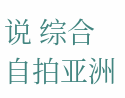说 综合自拍亚洲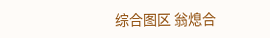综合图区 翁熄合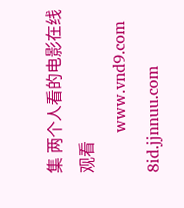集 两个人看的电影在线观看
        www.vnd9.com 8id.jjnnuu.com